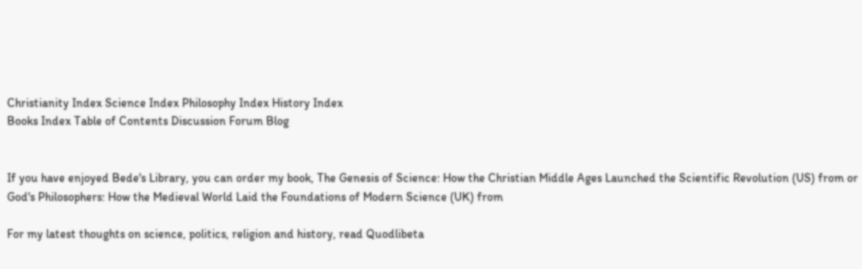Christianity Index Science Index Philosophy Index History Index
Books Index Table of Contents Discussion Forum Blog


If you have enjoyed Bede's Library, you can order my book, The Genesis of Science: How the Christian Middle Ages Launched the Scientific Revolution (US) from or God's Philosophers: How the Medieval World Laid the Foundations of Modern Science (UK) from

For my latest thoughts on science, politics, religion and history, read Quodlibeta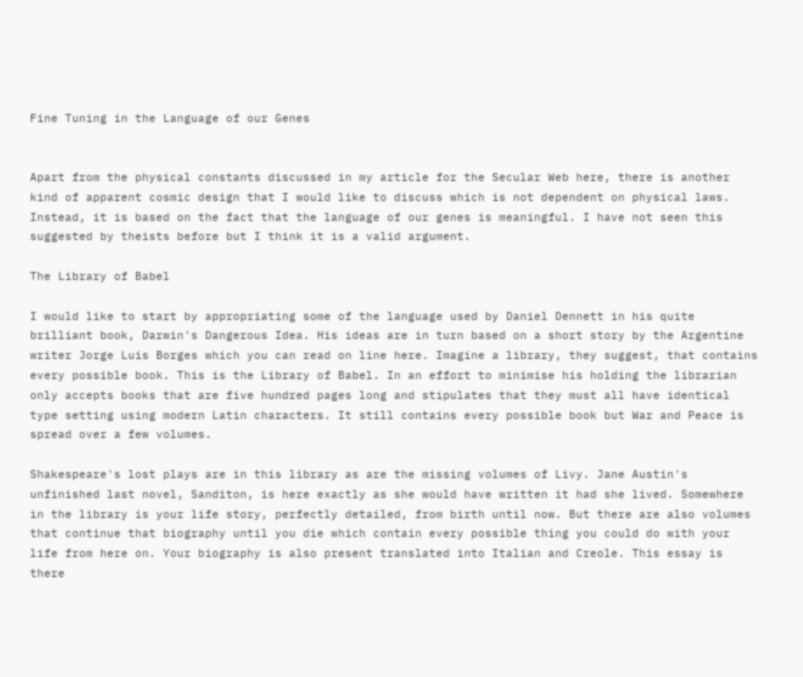Fine Tuning in the Language of our Genes


Apart from the physical constants discussed in my article for the Secular Web here, there is another kind of apparent cosmic design that I would like to discuss which is not dependent on physical laws.  Instead, it is based on the fact that the language of our genes is meaningful. I have not seen this suggested by theists before but I think it is a valid argument.

The Library of Babel

I would like to start by appropriating some of the language used by Daniel Dennett in his quite brilliant book, Darwin's Dangerous Idea. His ideas are in turn based on a short story by the Argentine writer Jorge Luis Borges which you can read on line here. Imagine a library, they suggest, that contains every possible book. This is the Library of Babel. In an effort to minimise his holding the librarian only accepts books that are five hundred pages long and stipulates that they must all have identical type setting using modern Latin characters. It still contains every possible book but War and Peace is spread over a few volumes.

Shakespeare's lost plays are in this library as are the missing volumes of Livy. Jane Austin's unfinished last novel, Sanditon, is here exactly as she would have written it had she lived. Somewhere in the library is your life story, perfectly detailed, from birth until now. But there are also volumes that continue that biography until you die which contain every possible thing you could do with your life from here on. Your biography is also present translated into Italian and Creole. This essay is there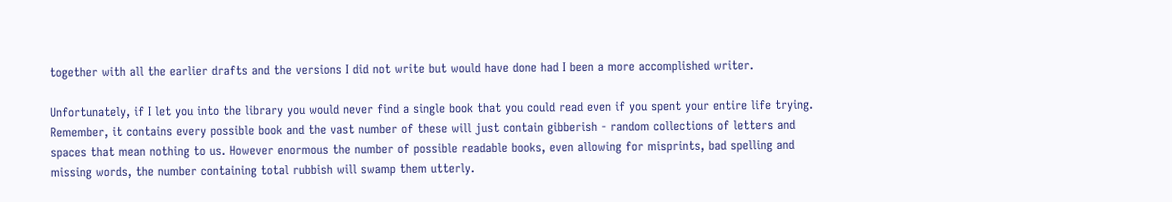together with all the earlier drafts and the versions I did not write but would have done had I been a more accomplished writer.

Unfortunately, if I let you into the library you would never find a single book that you could read even if you spent your entire life trying. Remember, it contains every possible book and the vast number of these will just contain gibberish - random collections of letters and spaces that mean nothing to us. However enormous the number of possible readable books, even allowing for misprints, bad spelling and missing words, the number containing total rubbish will swamp them utterly.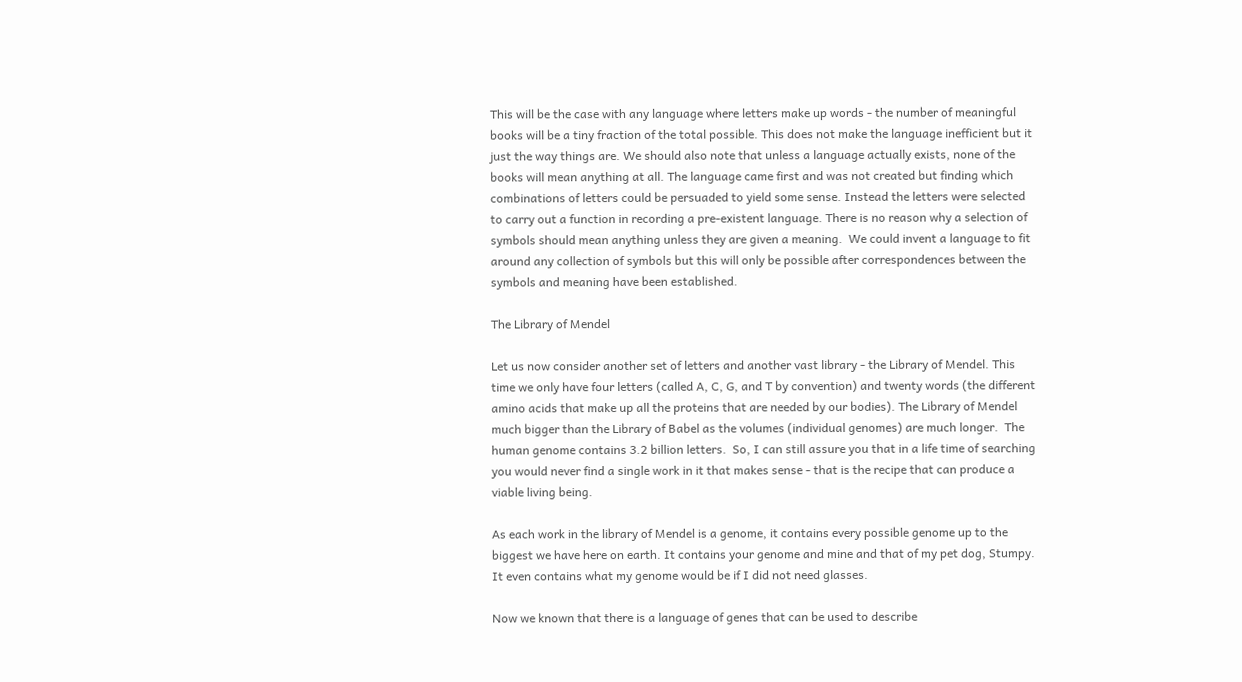This will be the case with any language where letters make up words - the number of meaningful books will be a tiny fraction of the total possible. This does not make the language inefficient but it just the way things are. We should also note that unless a language actually exists, none of the books will mean anything at all. The language came first and was not created but finding which combinations of letters could be persuaded to yield some sense. Instead the letters were selected to carry out a function in recording a pre-existent language. There is no reason why a selection of symbols should mean anything unless they are given a meaning.  We could invent a language to fit around any collection of symbols but this will only be possible after correspondences between the symbols and meaning have been established.

The Library of Mendel

Let us now consider another set of letters and another vast library - the Library of Mendel. This time we only have four letters (called A, C, G, and T by convention) and twenty words (the different amino acids that make up all the proteins that are needed by our bodies). The Library of Mendel much bigger than the Library of Babel as the volumes (individual genomes) are much longer.  The human genome contains 3.2 billion letters.  So, I can still assure you that in a life time of searching you would never find a single work in it that makes sense - that is the recipe that can produce a viable living being.

As each work in the library of Mendel is a genome, it contains every possible genome up to the biggest we have here on earth. It contains your genome and mine and that of my pet dog, Stumpy. It even contains what my genome would be if I did not need glasses.

Now we known that there is a language of genes that can be used to describe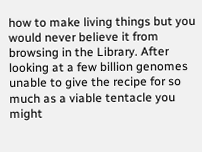how to make living things but you would never believe it from browsing in the Library. After looking at a few billion genomes unable to give the recipe for so much as a viable tentacle you might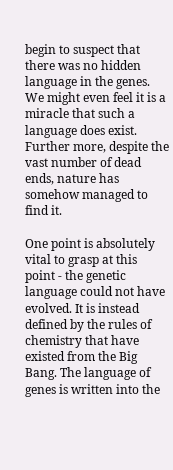begin to suspect that there was no hidden language in the genes. We might even feel it is a miracle that such a language does exist. Further more, despite the vast number of dead ends, nature has somehow managed to find it.

One point is absolutely vital to grasp at this point - the genetic language could not have evolved. It is instead defined by the rules of chemistry that have existed from the Big Bang. The language of genes is written into the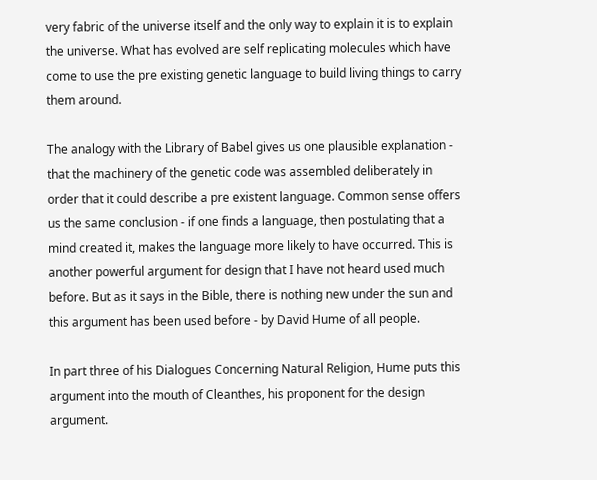very fabric of the universe itself and the only way to explain it is to explain the universe. What has evolved are self replicating molecules which have come to use the pre existing genetic language to build living things to carry them around.

The analogy with the Library of Babel gives us one plausible explanation - that the machinery of the genetic code was assembled deliberately in order that it could describe a pre existent language. Common sense offers us the same conclusion - if one finds a language, then postulating that a mind created it, makes the language more likely to have occurred. This is another powerful argument for design that I have not heard used much before. But as it says in the Bible, there is nothing new under the sun and this argument has been used before - by David Hume of all people.

In part three of his Dialogues Concerning Natural Religion, Hume puts this argument into the mouth of Cleanthes, his proponent for the design argument.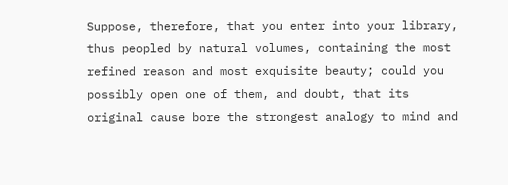Suppose, therefore, that you enter into your library, thus peopled by natural volumes, containing the most refined reason and most exquisite beauty; could you possibly open one of them, and doubt, that its original cause bore the strongest analogy to mind and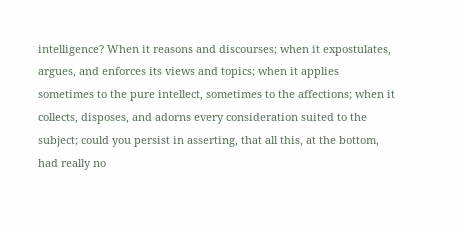intelligence? When it reasons and discourses; when it expostulates, argues, and enforces its views and topics; when it applies sometimes to the pure intellect, sometimes to the affections; when it collects, disposes, and adorns every consideration suited to the subject; could you persist in asserting, that all this, at the bottom, had really no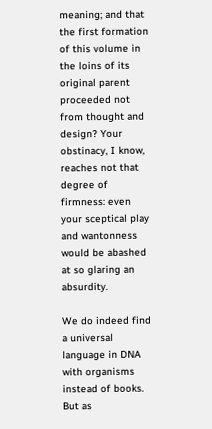meaning; and that the first formation of this volume in the loins of its original parent proceeded not from thought and design? Your obstinacy, I know, reaches not that degree of firmness: even your sceptical play and wantonness would be abashed at so glaring an absurdity.

We do indeed find a universal language in DNA with organisms instead of books.  But as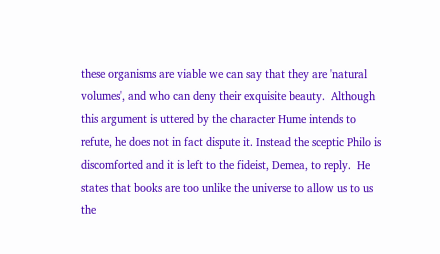these organisms are viable we can say that they are 'natural volumes', and who can deny their exquisite beauty.  Although this argument is uttered by the character Hume intends to refute, he does not in fact dispute it. Instead the sceptic Philo is discomforted and it is left to the fideist, Demea, to reply.  He states that books are too unlike the universe to allow us to us the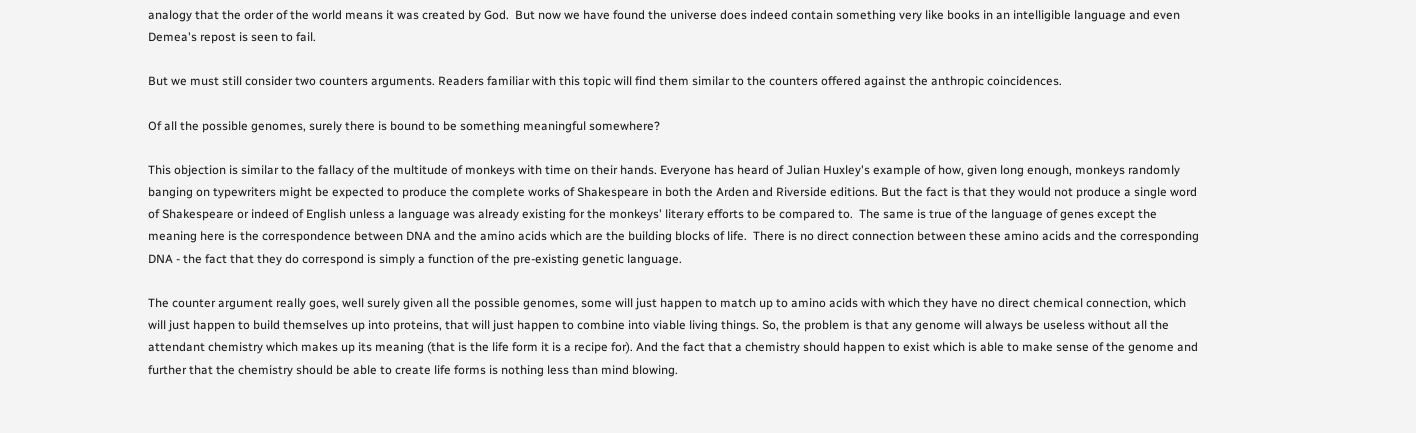analogy that the order of the world means it was created by God.  But now we have found the universe does indeed contain something very like books in an intelligible language and even Demea's repost is seen to fail.

But we must still consider two counters arguments. Readers familiar with this topic will find them similar to the counters offered against the anthropic coincidences.

Of all the possible genomes, surely there is bound to be something meaningful somewhere?

This objection is similar to the fallacy of the multitude of monkeys with time on their hands. Everyone has heard of Julian Huxley's example of how, given long enough, monkeys randomly banging on typewriters might be expected to produce the complete works of Shakespeare in both the Arden and Riverside editions. But the fact is that they would not produce a single word of Shakespeare or indeed of English unless a language was already existing for the monkeys' literary efforts to be compared to.  The same is true of the language of genes except the meaning here is the correspondence between DNA and the amino acids which are the building blocks of life.  There is no direct connection between these amino acids and the corresponding DNA - the fact that they do correspond is simply a function of the pre-existing genetic language.

The counter argument really goes, well surely given all the possible genomes, some will just happen to match up to amino acids with which they have no direct chemical connection, which will just happen to build themselves up into proteins, that will just happen to combine into viable living things. So, the problem is that any genome will always be useless without all the attendant chemistry which makes up its meaning (that is the life form it is a recipe for). And the fact that a chemistry should happen to exist which is able to make sense of the genome and further that the chemistry should be able to create life forms is nothing less than mind blowing.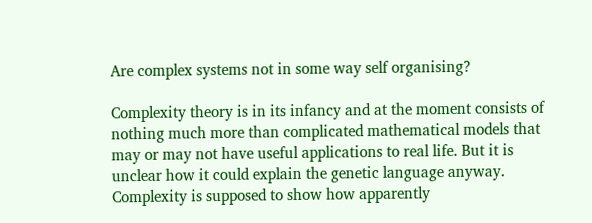Are complex systems not in some way self organising?

Complexity theory is in its infancy and at the moment consists of nothing much more than complicated mathematical models that may or may not have useful applications to real life. But it is unclear how it could explain the genetic language anyway. Complexity is supposed to show how apparently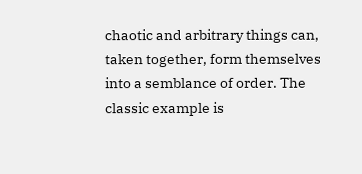chaotic and arbitrary things can, taken together, form themselves into a semblance of order. The classic example is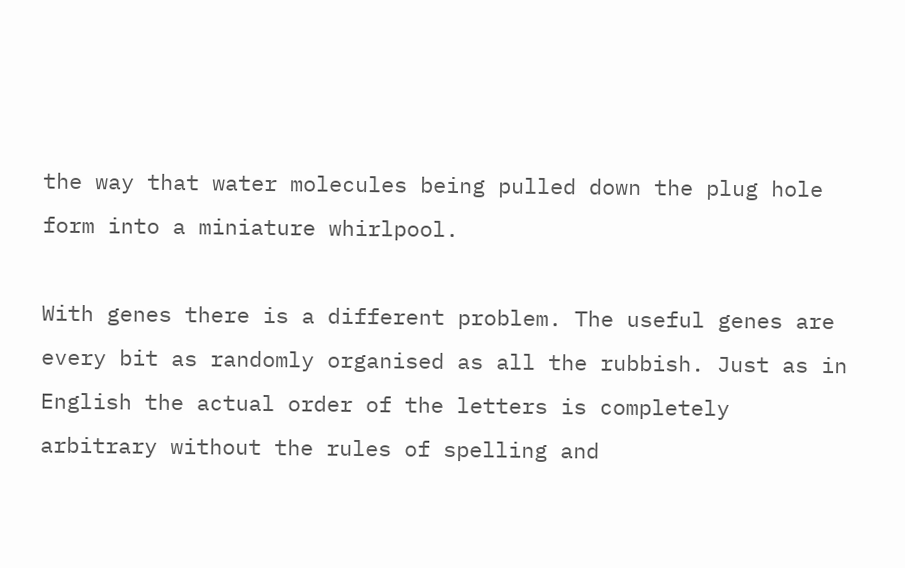the way that water molecules being pulled down the plug hole form into a miniature whirlpool.

With genes there is a different problem. The useful genes are every bit as randomly organised as all the rubbish. Just as in English the actual order of the letters is completely arbitrary without the rules of spelling and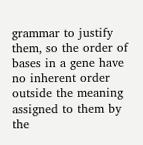grammar to justify them, so the order of bases in a gene have no inherent order outside the meaning assigned to them by the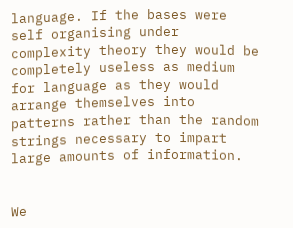language. If the bases were self organising under complexity theory they would be completely useless as medium for language as they would arrange themselves into patterns rather than the random strings necessary to impart large amounts of information.


We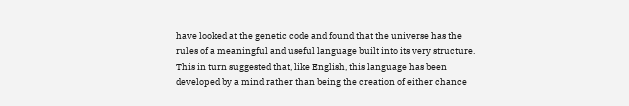have looked at the genetic code and found that the universe has the rules of a meaningful and useful language built into its very structure. This in turn suggested that, like English, this language has been developed by a mind rather than being the creation of either chance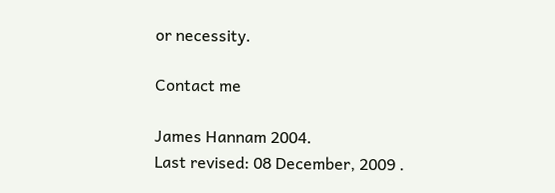or necessity.

Contact me

James Hannam 2004.
Last revised: 08 December, 2009 .